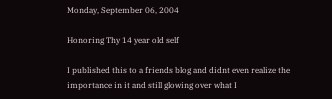Monday, September 06, 2004

Honoring Thy 14 year old self

I published this to a friends blog and didnt even realize the importance in it and still glowing over what I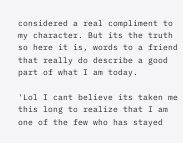considered a real compliment to my character. But its the truth so here it is, words to a friend that really do describe a good part of what I am today.

'Lol I cant believe its taken me this long to realize that I am one of the few who has stayed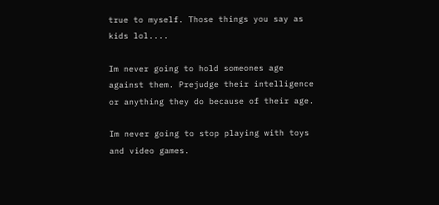true to myself. Those things you say as kids lol....

Im never going to hold someones age against them. Prejudge their intelligence or anything they do because of their age.

Im never going to stop playing with toys and video games.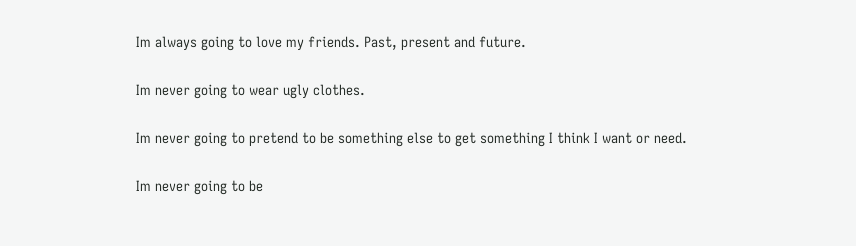Im always going to love my friends. Past, present and future.

Im never going to wear ugly clothes.

Im never going to pretend to be something else to get something I think I want or need.

Im never going to be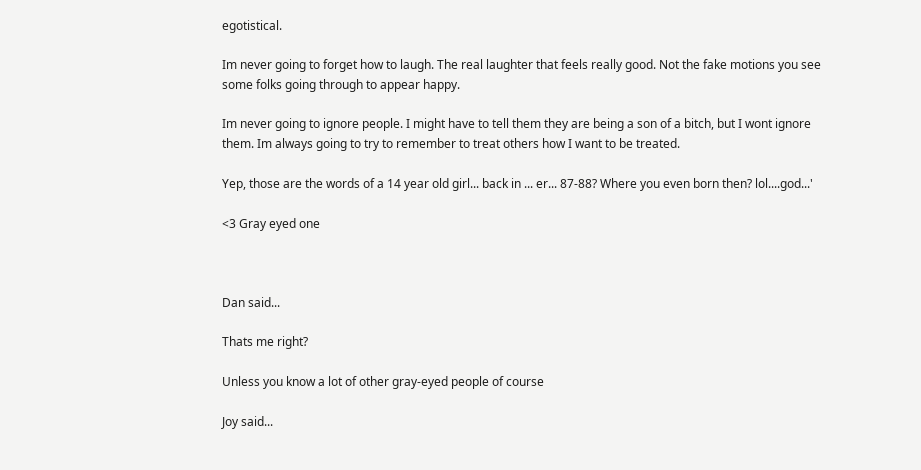egotistical.

Im never going to forget how to laugh. The real laughter that feels really good. Not the fake motions you see some folks going through to appear happy.

Im never going to ignore people. I might have to tell them they are being a son of a bitch, but I wont ignore them. Im always going to try to remember to treat others how I want to be treated.

Yep, those are the words of a 14 year old girl... back in ... er... 87-88? Where you even born then? lol....god...'

<3 Gray eyed one



Dan said...

Thats me right?

Unless you know a lot of other gray-eyed people of course

Joy said...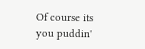Of course its you puddin'